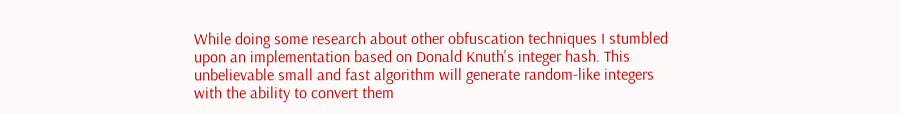While doing some research about other obfuscation techniques I stumbled upon an implementation based on Donald Knuth's integer hash. This unbelievable small and fast algorithm will generate random-like integers with the ability to convert them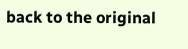back to the original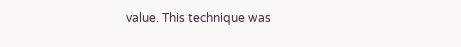value. This technique was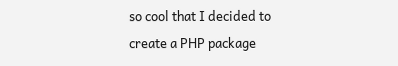so cool that I decided to create a PHP package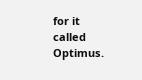for it called Optimus.